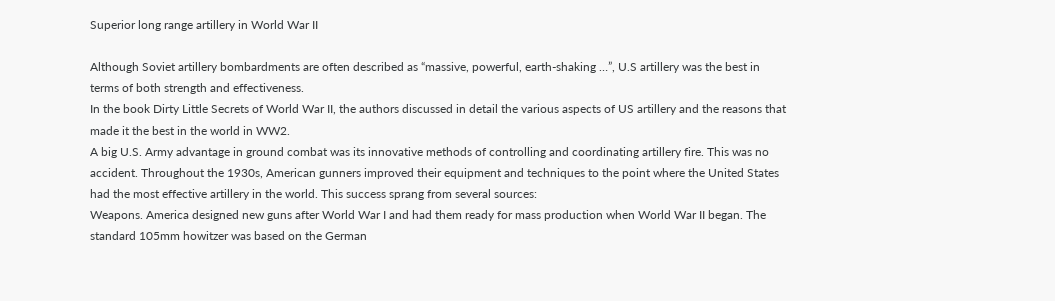Superior long range artillery in World War II

Although Soviet artillery bombardments are often described as “massive, powerful, earth-shaking …”, U.S artillery was the best in terms of both strength and effectiveness.
In the book Dirty Little Secrets of World War II, the authors discussed in detail the various aspects of US artillery and the reasons that made it the best in the world in WW2.
A big U.S. Army advantage in ground combat was its innovative methods of controlling and coordinating artillery fire. This was no accident. Throughout the 1930s, American gunners improved their equipment and techniques to the point where the United States had the most effective artillery in the world. This success sprang from several sources:
Weapons. America designed new guns after World War I and had them ready for mass production when World War II began. The standard 105mm howitzer was based on the German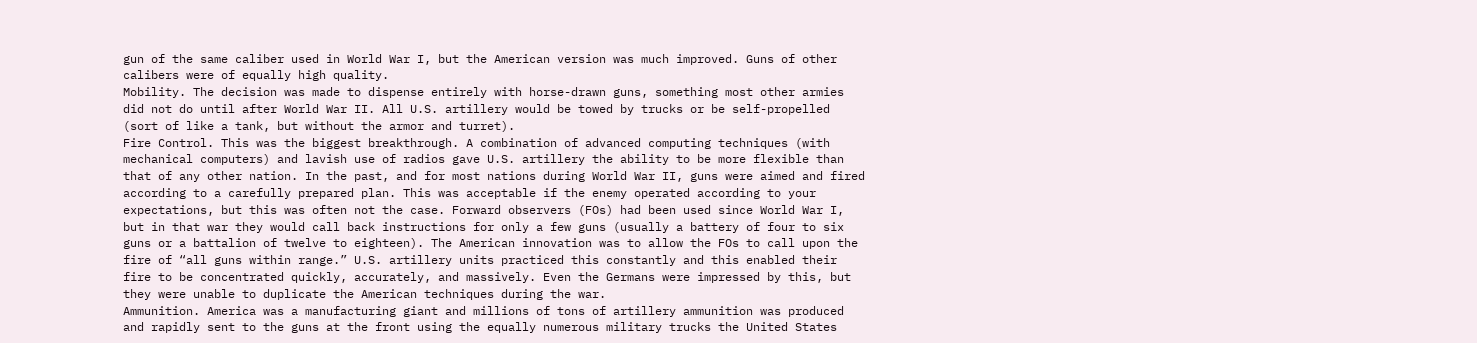gun of the same caliber used in World War I, but the American version was much improved. Guns of other calibers were of equally high quality.
Mobility. The decision was made to dispense entirely with horse-drawn guns, something most other armies did not do until after World War II. All U.S. artillery would be towed by trucks or be self-propelled (sort of like a tank, but without the armor and turret).
Fire Control. This was the biggest breakthrough. A combination of advanced computing techniques (with mechanical computers) and lavish use of radios gave U.S. artillery the ability to be more flexible than that of any other nation. In the past, and for most nations during World War II, guns were aimed and fired according to a carefully prepared plan. This was acceptable if the enemy operated according to your expectations, but this was often not the case. Forward observers (FOs) had been used since World War I, but in that war they would call back instructions for only a few guns (usually a battery of four to six guns or a battalion of twelve to eighteen). The American innovation was to allow the FOs to call upon the fire of “all guns within range.” U.S. artillery units practiced this constantly and this enabled their fire to be concentrated quickly, accurately, and massively. Even the Germans were impressed by this, but they were unable to duplicate the American techniques during the war.
Ammunition. America was a manufacturing giant and millions of tons of artillery ammunition was produced and rapidly sent to the guns at the front using the equally numerous military trucks the United States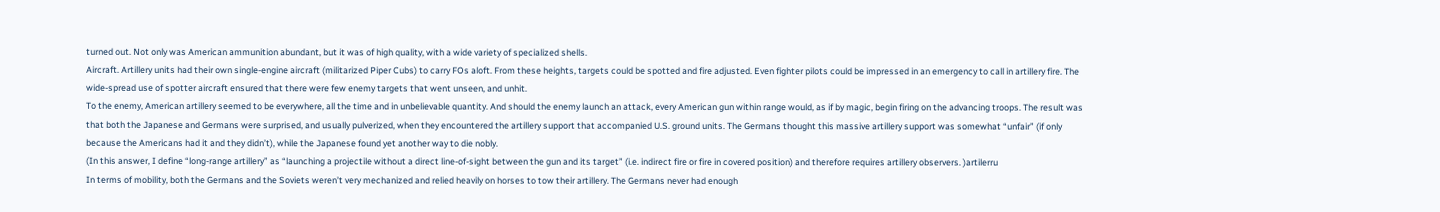turned out. Not only was American ammunition abundant, but it was of high quality, with a wide variety of specialized shells.
Aircraft. Artillery units had their own single-engine aircraft (militarized Piper Cubs) to carry FOs aloft. From these heights, targets could be spotted and fire adjusted. Even fighter pilots could be impressed in an emergency to call in artillery fire. The wide-spread use of spotter aircraft ensured that there were few enemy targets that went unseen, and unhit.
To the enemy, American artillery seemed to be everywhere, all the time and in unbelievable quantity. And should the enemy launch an attack, every American gun within range would, as if by magic, begin firing on the advancing troops. The result was that both the Japanese and Germans were surprised, and usually pulverized, when they encountered the artillery support that accompanied U.S. ground units. The Germans thought this massive artillery support was somewhat “unfair” (if only because the Americans had it and they didn’t), while the Japanese found yet another way to die nobly.
(In this answer, I define “long-range artillery” as “launching a projectile without a direct line-of-sight between the gun and its target” (i.e. indirect fire or fire in covered position) and therefore requires artillery observers. )artilerru
In terms of mobility, both the Germans and the Soviets weren’t very mechanized and relied heavily on horses to tow their artillery. The Germans never had enough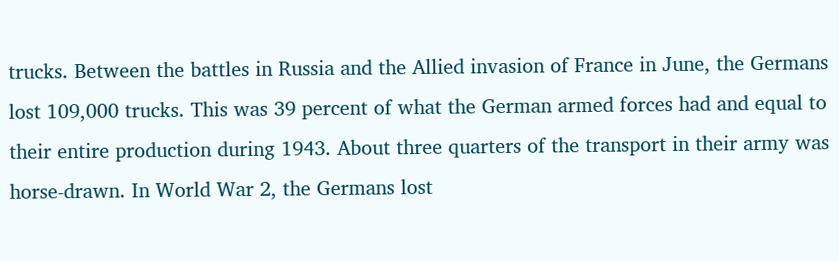trucks. Between the battles in Russia and the Allied invasion of France in June, the Germans lost 109,000 trucks. This was 39 percent of what the German armed forces had and equal to their entire production during 1943. About three quarters of the transport in their army was horse-drawn. In World War 2, the Germans lost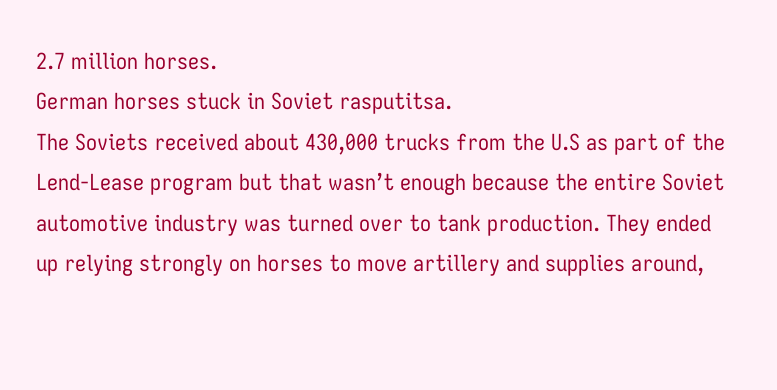2.7 million horses.
German horses stuck in Soviet rasputitsa.
The Soviets received about 430,000 trucks from the U.S as part of the Lend-Lease program but that wasn’t enough because the entire Soviet automotive industry was turned over to tank production. They ended up relying strongly on horses to move artillery and supplies around,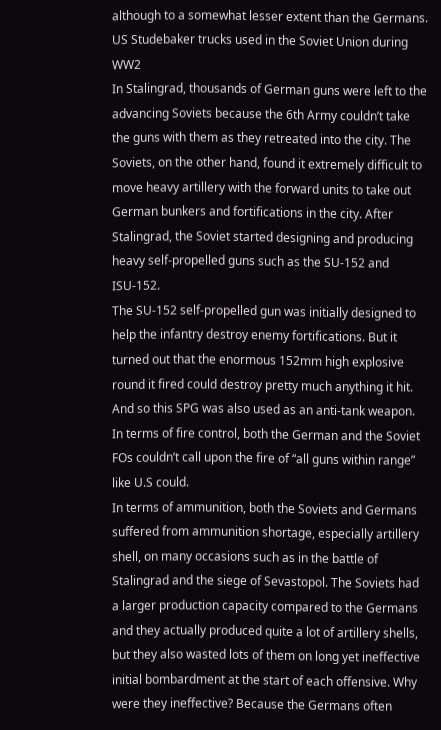although to a somewhat lesser extent than the Germans.
US Studebaker trucks used in the Soviet Union during WW2
In Stalingrad, thousands of German guns were left to the advancing Soviets because the 6th Army couldn’t take the guns with them as they retreated into the city. The Soviets, on the other hand, found it extremely difficult to move heavy artillery with the forward units to take out German bunkers and fortifications in the city. After Stalingrad, the Soviet started designing and producing heavy self-propelled guns such as the SU-152 and ISU-152.
The SU-152 self-propelled gun was initially designed to help the infantry destroy enemy fortifications. But it turned out that the enormous 152mm high explosive round it fired could destroy pretty much anything it hit. And so this SPG was also used as an anti-tank weapon.
In terms of fire control, both the German and the Soviet FOs couldn’t call upon the fire of “all guns within range” like U.S could.
In terms of ammunition, both the Soviets and Germans suffered from ammunition shortage, especially artillery shell, on many occasions such as in the battle of Stalingrad and the siege of Sevastopol. The Soviets had a larger production capacity compared to the Germans and they actually produced quite a lot of artillery shells, but they also wasted lots of them on long yet ineffective initial bombardment at the start of each offensive. Why were they ineffective? Because the Germans often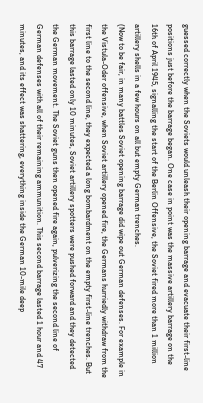guessed correctly when the Soviets would unleash their opening barrage and evacuate their first-line positions just before the barrage began. One case in point was the massive artillery barrage on the 16th of April 1945, signalling the start of the Berlin Offensive, the Soviet fired more than 1 million artillery shells in a few hours on all but empty German trenches.
(Now to be fair, in many battles Soviet opening barrage did wipe out German defenses. For example in the Vistula-Oder offensive, when Soviet artillery opened fire, the Germans hurriedly withdraw from the first line to the second line, they expected a long bombardment on the empty first-line trenches. But this barrage lasted only 10 minutes, Soviet artillery spotters were pushed forward and they detected the German movement. The Soviet guns then opened fire again, pulverizing the second line of German defenses with all of their remaining ammunition. This second barrage lasted 1 hour and 47 minutes, and its effect was shattering, everything inside the German 10-mile deep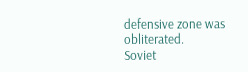defensive zone was obliterated.
Soviet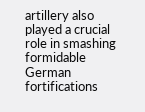artillery also played a crucial role in smashing formidable German fortifications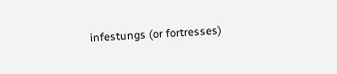infestungs (or fortresses)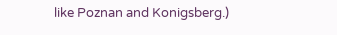like Poznan and Konigsberg.)